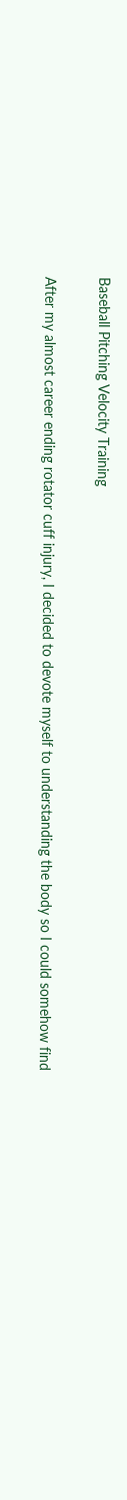Baseball Pitching Velocity Training

After my almost career ending rotator cuff injury, I decided to devote myself to understanding the body so I could somehow find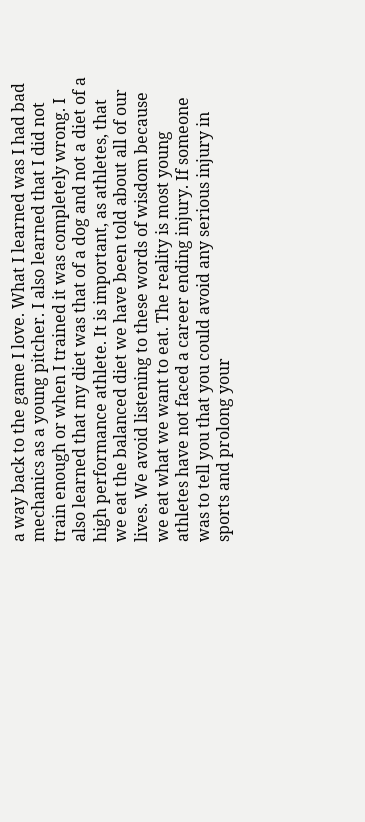a way back to the game I love. What I learned was I had bad mechanics as a young pitcher. I also learned that I did not train enough or when I trained it was completely wrong. I also learned that my diet was that of a dog and not a diet of a high performance athlete. It is important, as athletes, that we eat the balanced diet we have been told about all of our lives. We avoid listening to these words of wisdom because we eat what we want to eat. The reality is most young athletes have not faced a career ending injury. If someone was to tell you that you could avoid any serious injury in sports and prolong your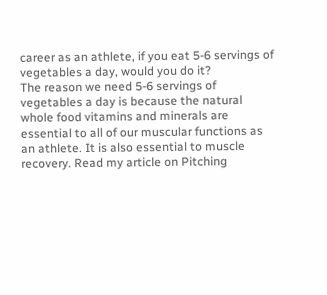career as an athlete, if you eat 5-6 servings of vegetables a day, would you do it?
The reason we need 5-6 servings of vegetables a day is because the natural whole food vitamins and minerals are essential to all of our muscular functions as an athlete. It is also essential to muscle recovery. Read my article on Pitching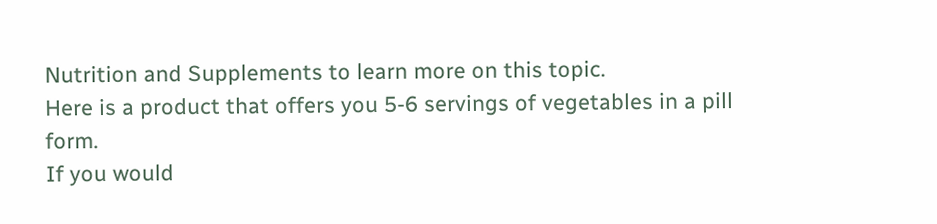Nutrition and Supplements to learn more on this topic.
Here is a product that offers you 5-6 servings of vegetables in a pill form.
If you would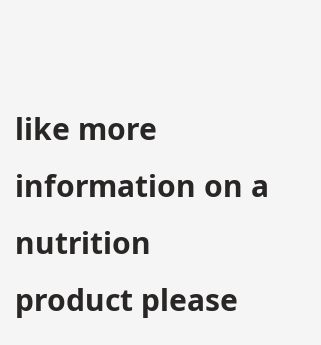like more information on a nutrition product please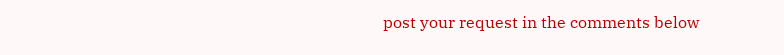post your request in the comments below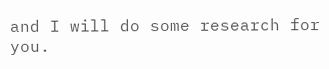and I will do some research for you.